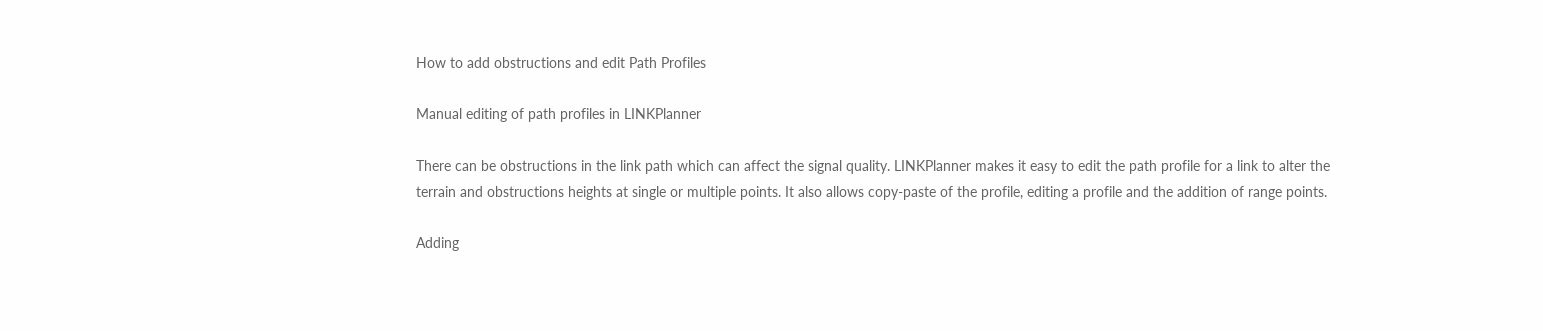How to add obstructions and edit Path Profiles

Manual editing of path profiles in LINKPlanner

There can be obstructions in the link path which can affect the signal quality. LINKPlanner makes it easy to edit the path profile for a link to alter the terrain and obstructions heights at single or multiple points. It also allows copy-paste of the profile, editing a profile and the addition of range points.

Adding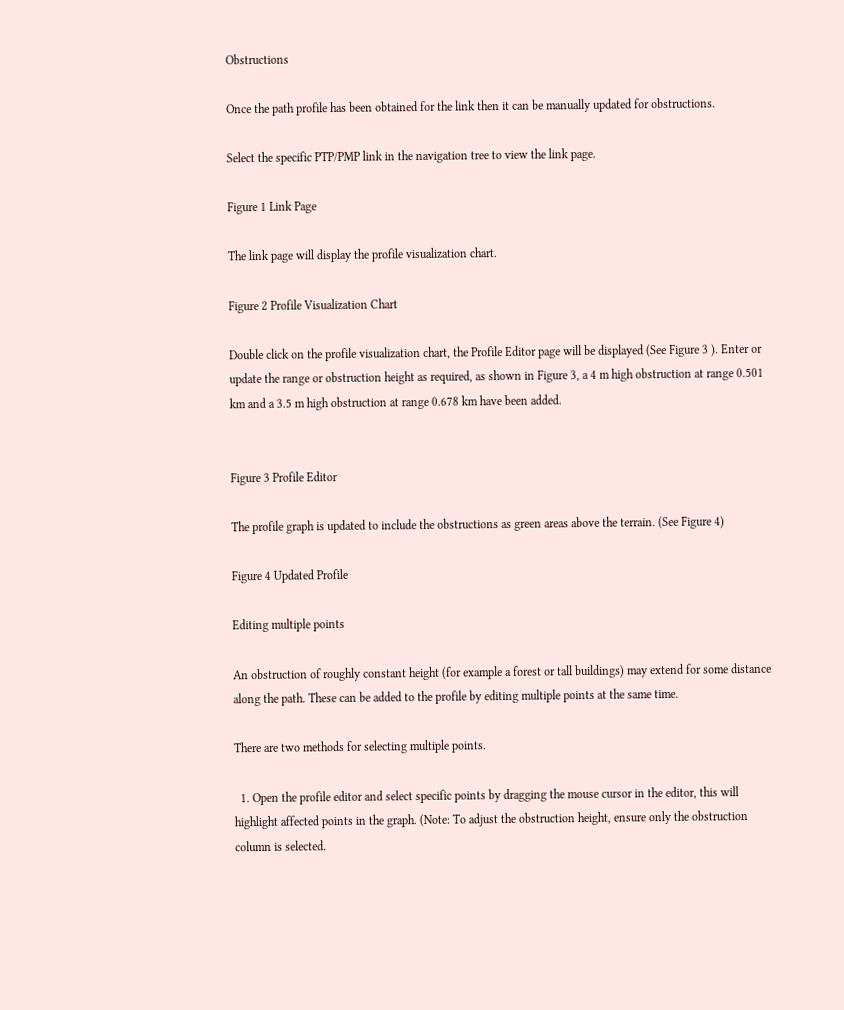Obstructions

Once the path profile has been obtained for the link then it can be manually updated for obstructions.

Select the specific PTP/PMP link in the navigation tree to view the link page.

Figure 1 Link Page

The link page will display the profile visualization chart.

Figure 2 Profile Visualization Chart

Double click on the profile visualization chart, the Profile Editor page will be displayed (See Figure 3 ). Enter or update the range or obstruction height as required, as shown in Figure 3, a 4 m high obstruction at range 0.501 km and a 3.5 m high obstruction at range 0.678 km have been added.


Figure 3 Profile Editor

The profile graph is updated to include the obstructions as green areas above the terrain. (See Figure 4)

Figure 4 Updated Profile

Editing multiple points

An obstruction of roughly constant height (for example a forest or tall buildings) may extend for some distance along the path. These can be added to the profile by editing multiple points at the same time.

There are two methods for selecting multiple points.

  1. Open the profile editor and select specific points by dragging the mouse cursor in the editor, this will highlight affected points in the graph. (Note: To adjust the obstruction height, ensure only the obstruction column is selected.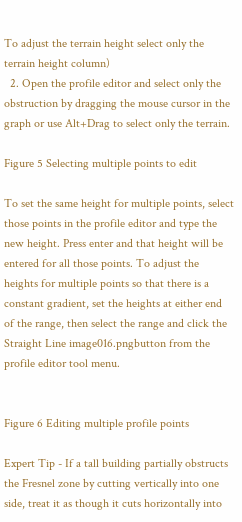To adjust the terrain height select only the terrain height column)
  2. Open the profile editor and select only the obstruction by dragging the mouse cursor in the graph or use Alt+Drag to select only the terrain.

Figure 5 Selecting multiple points to edit

To set the same height for multiple points, select those points in the profile editor and type the new height. Press enter and that height will be entered for all those points. To adjust the heights for multiple points so that there is a constant gradient, set the heights at either end of the range, then select the range and click the Straight Line image016.pngbutton from the profile editor tool menu.


Figure 6 Editing multiple profile points

Expert Tip - If a tall building partially obstructs the Fresnel zone by cutting vertically into one side, treat it as though it cuts horizontally into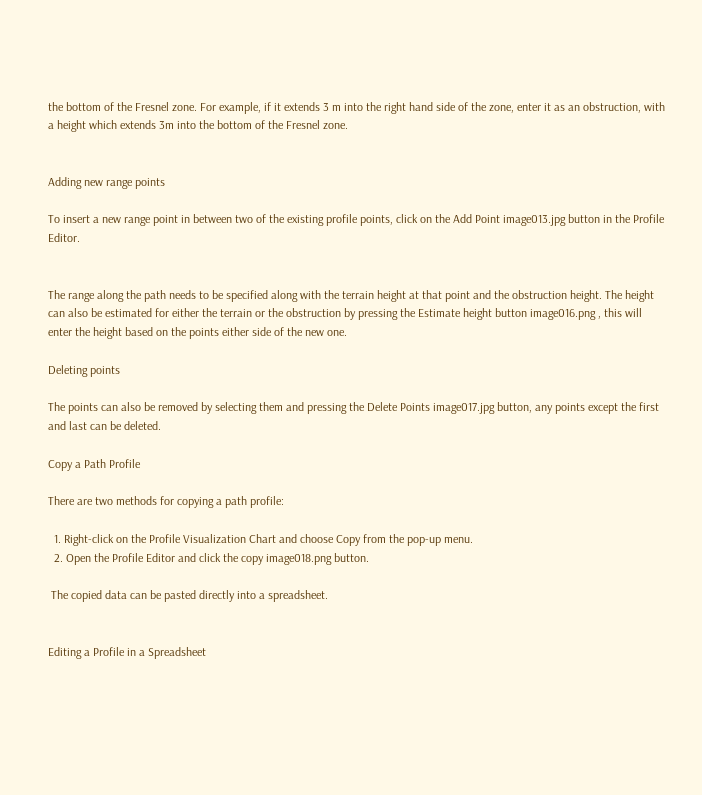the bottom of the Fresnel zone. For example, if it extends 3 m into the right hand side of the zone, enter it as an obstruction, with a height which extends 3m into the bottom of the Fresnel zone.


Adding new range points

To insert a new range point in between two of the existing profile points, click on the Add Point image013.jpg button in the Profile Editor.


The range along the path needs to be specified along with the terrain height at that point and the obstruction height. The height can also be estimated for either the terrain or the obstruction by pressing the Estimate height button image016.png , this will enter the height based on the points either side of the new one.

Deleting points

The points can also be removed by selecting them and pressing the Delete Points image017.jpg button, any points except the first and last can be deleted.

Copy a Path Profile

There are two methods for copying a path profile:

  1. Right-click on the Profile Visualization Chart and choose Copy from the pop-up menu.
  2. Open the Profile Editor and click the copy image018.png button.

 The copied data can be pasted directly into a spreadsheet.


Editing a Profile in a Spreadsheet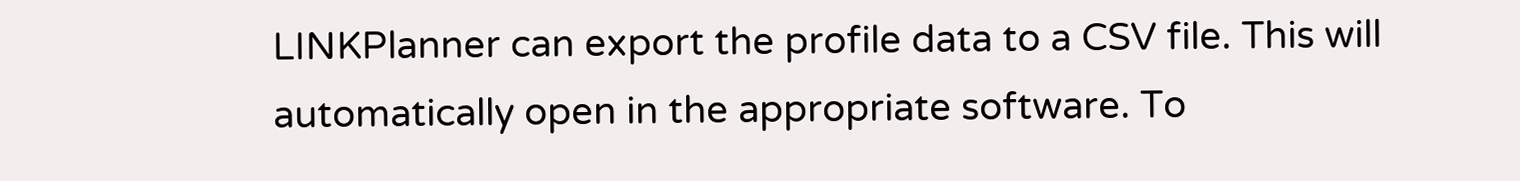LINKPlanner can export the profile data to a CSV file. This will automatically open in the appropriate software. To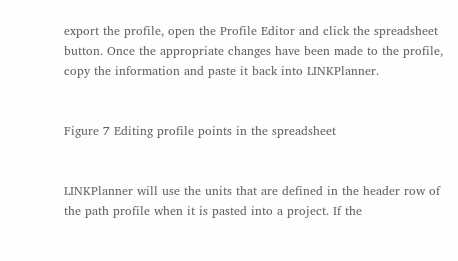export the profile, open the Profile Editor and click the spreadsheet button. Once the appropriate changes have been made to the profile, copy the information and paste it back into LINKPlanner.


Figure 7 Editing profile points in the spreadsheet


LINKPlanner will use the units that are defined in the header row of the path profile when it is pasted into a project. If the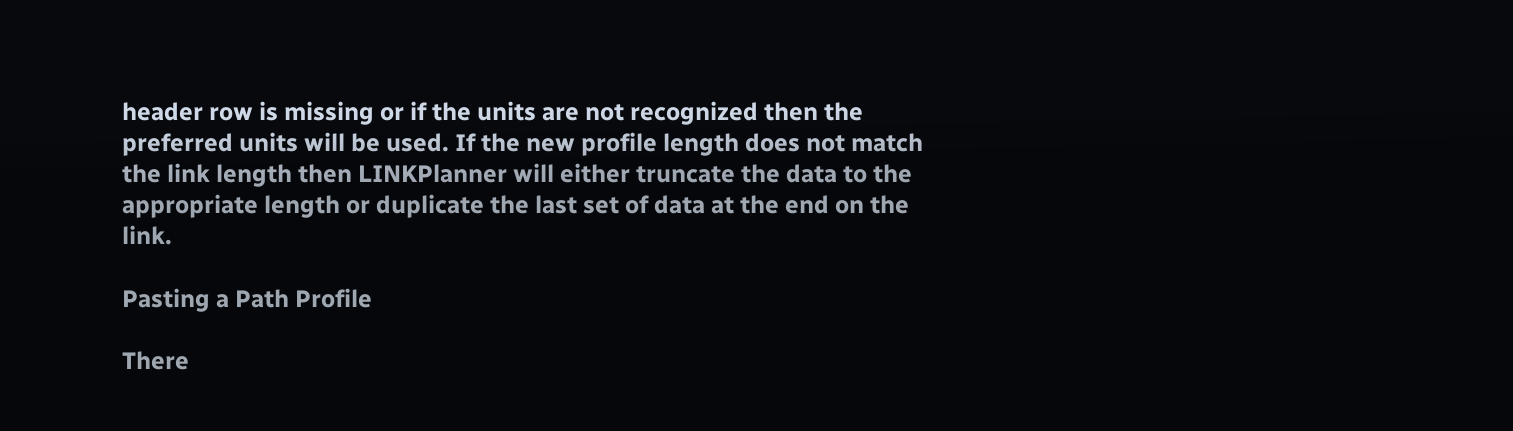header row is missing or if the units are not recognized then the preferred units will be used. If the new profile length does not match the link length then LINKPlanner will either truncate the data to the appropriate length or duplicate the last set of data at the end on the link.

Pasting a Path Profile

There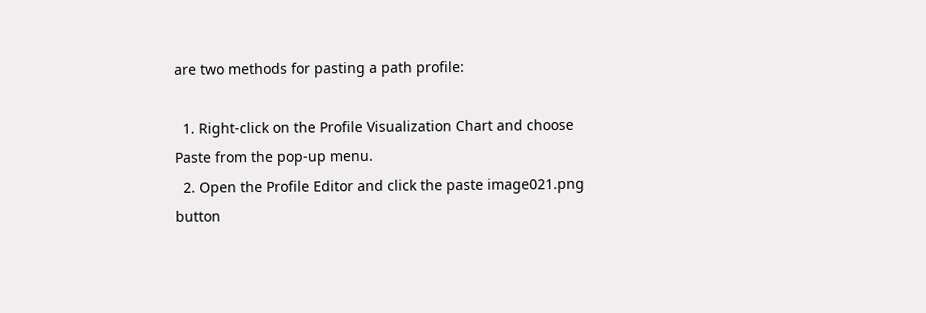are two methods for pasting a path profile:

  1. Right-click on the Profile Visualization Chart and choose Paste from the pop-up menu.
  2. Open the Profile Editor and click the paste image021.png button